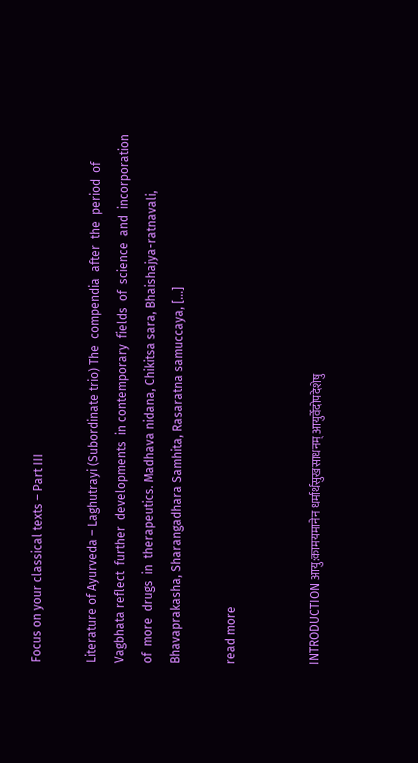Focus on your classical texts – Part III

Literature of Ayurveda – Laghutrayi (Subordinate trio) The  compendia  after  the  period  of  Vagbhata reflect  further  developments  in contemporary  fields  of  science  and  incorporation  of  more  drugs  in  therapeutics. Madhava nidana, Chikitsa sara, Bhaishajya-ratnavali, Bhavaprakasha, Sharangadhara Samhita, Rasaratna samuccaya, [...]

read more


INTRODUCTION आयु:कामयमानेन धर्मार्थसुखसाधनम् आयुर्वेदोपदेशेषु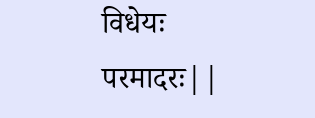विधेयः परमादरः||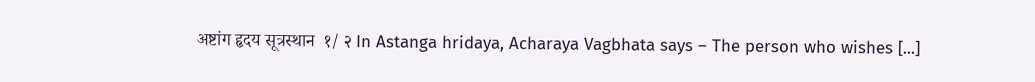अष्टांग हृदय सूत्रस्थान  १/ २ In Astanga hridaya, Acharaya Vagbhata says – The person who wishes [...]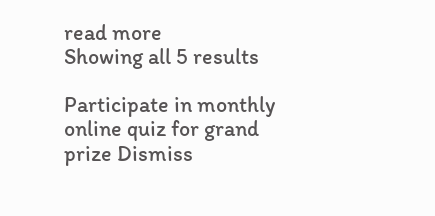read more
Showing all 5 results

Participate in monthly online quiz for grand prize Dismiss